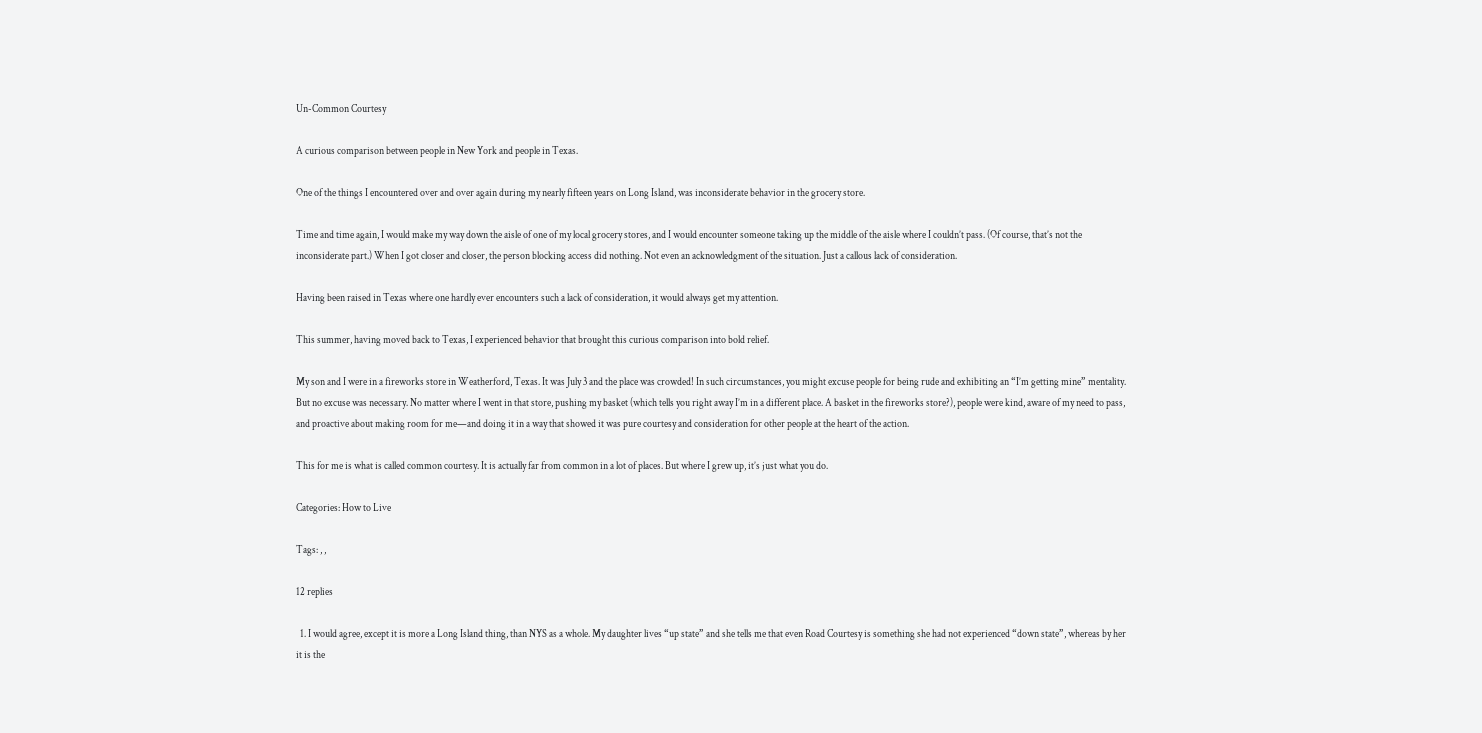Un-Common Courtesy

A curious comparison between people in New York and people in Texas.

One of the things I encountered over and over again during my nearly fifteen years on Long Island, was inconsiderate behavior in the grocery store.

Time and time again, I would make my way down the aisle of one of my local grocery stores, and I would encounter someone taking up the middle of the aisle where I couldn’t pass. (Of course, that’s not the inconsiderate part.) When I got closer and closer, the person blocking access did nothing. Not even an acknowledgment of the situation. Just a callous lack of consideration.

Having been raised in Texas where one hardly ever encounters such a lack of consideration, it would always get my attention.

This summer, having moved back to Texas, I experienced behavior that brought this curious comparison into bold relief.

My son and I were in a fireworks store in Weatherford, Texas. It was July 3 and the place was crowded! In such circumstances, you might excuse people for being rude and exhibiting an “I’m getting mine” mentality. But no excuse was necessary. No matter where I went in that store, pushing my basket (which tells you right away I’m in a different place. A basket in the fireworks store?), people were kind, aware of my need to pass, and proactive about making room for me—and doing it in a way that showed it was pure courtesy and consideration for other people at the heart of the action.

This for me is what is called common courtesy. It is actually far from common in a lot of places. But where I grew up, it’s just what you do.

Categories: How to Live

Tags: , ,

12 replies

  1. I would agree, except it is more a Long Island thing, than NYS as a whole. My daughter lives “up state” and she tells me that even Road Courtesy is something she had not experienced “down state”, whereas by her it is the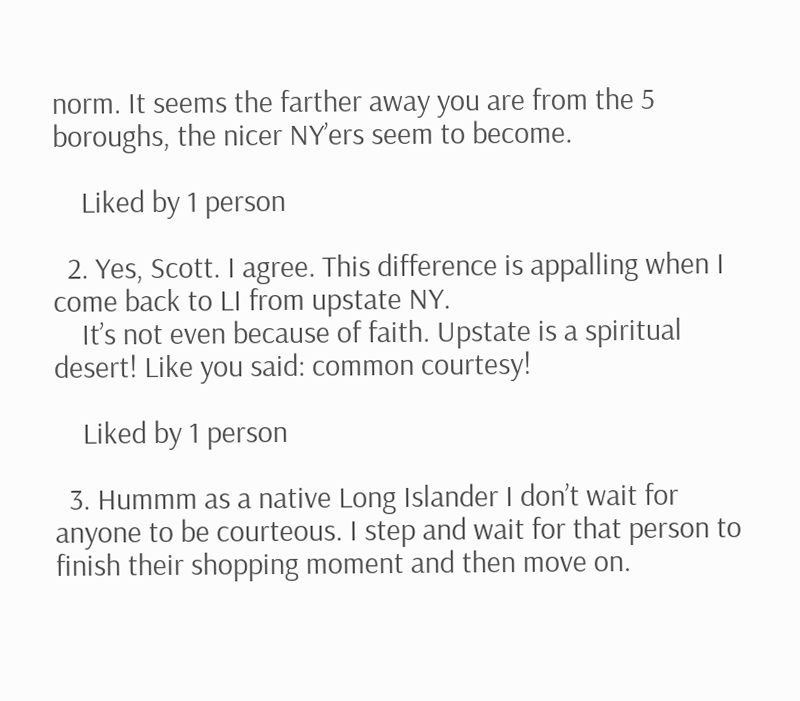norm. It seems the farther away you are from the 5 boroughs, the nicer NY’ers seem to become.

    Liked by 1 person

  2. Yes, Scott. I agree. This difference is appalling when I come back to LI from upstate NY.
    It’s not even because of faith. Upstate is a spiritual desert! Like you said: common courtesy!

    Liked by 1 person

  3. Hummm as a native Long Islander I don’t wait for anyone to be courteous. I step and wait for that person to finish their shopping moment and then move on.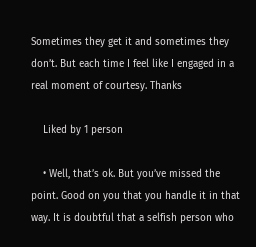Sometimes they get it and sometimes they don’t. But each time I feel like I engaged in a real moment of courtesy. Thanks

    Liked by 1 person

    • Well, that’s ok. But you’ve missed the point. Good on you that you handle it in that way. It is doubtful that a selfish person who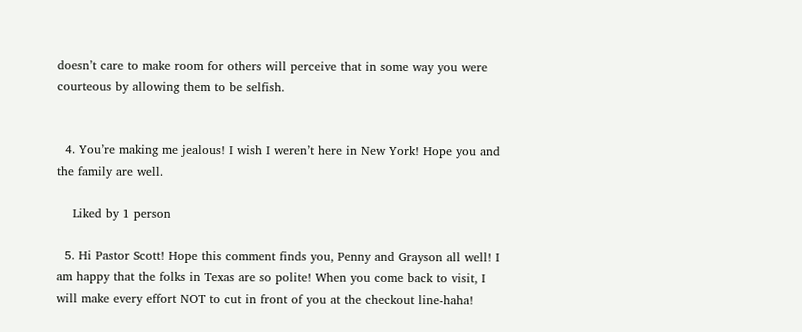doesn’t care to make room for others will perceive that in some way you were courteous by allowing them to be selfish.


  4. You’re making me jealous! I wish I weren’t here in New York! Hope you and the family are well.

    Liked by 1 person

  5. Hi Pastor Scott! Hope this comment finds you, Penny and Grayson all well! I am happy that the folks in Texas are so polite! When you come back to visit, I will make every effort NOT to cut in front of you at the checkout line-haha!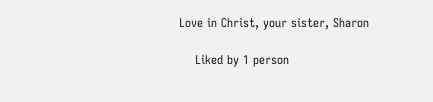Love in Christ, your sister, Sharon

    Liked by 1 person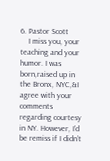6. Pastor Scott
    I miss you, your teaching and your humor. I was born,raised up in the Bronx, NYC,&I agree with your comments regarding courtesy in NY. However, I’d be remiss if I didn’t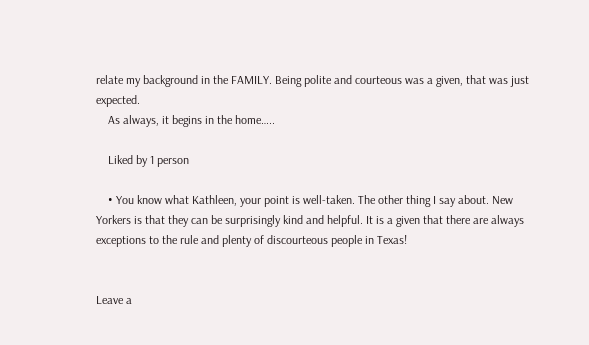relate my background in the FAMILY. Being polite and courteous was a given, that was just expected.
    As always, it begins in the home…..

    Liked by 1 person

    • You know what Kathleen, your point is well-taken. The other thing I say about. New Yorkers is that they can be surprisingly kind and helpful. It is a given that there are always exceptions to the rule and plenty of discourteous people in Texas!


Leave a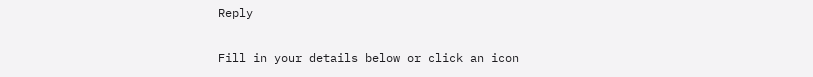Reply

Fill in your details below or click an icon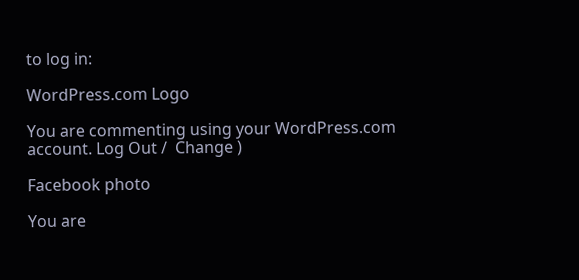to log in:

WordPress.com Logo

You are commenting using your WordPress.com account. Log Out /  Change )

Facebook photo

You are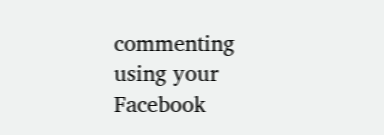commenting using your Facebook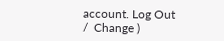account. Log Out /  Change )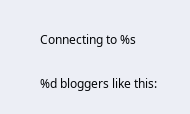Connecting to %s

%d bloggers like this: